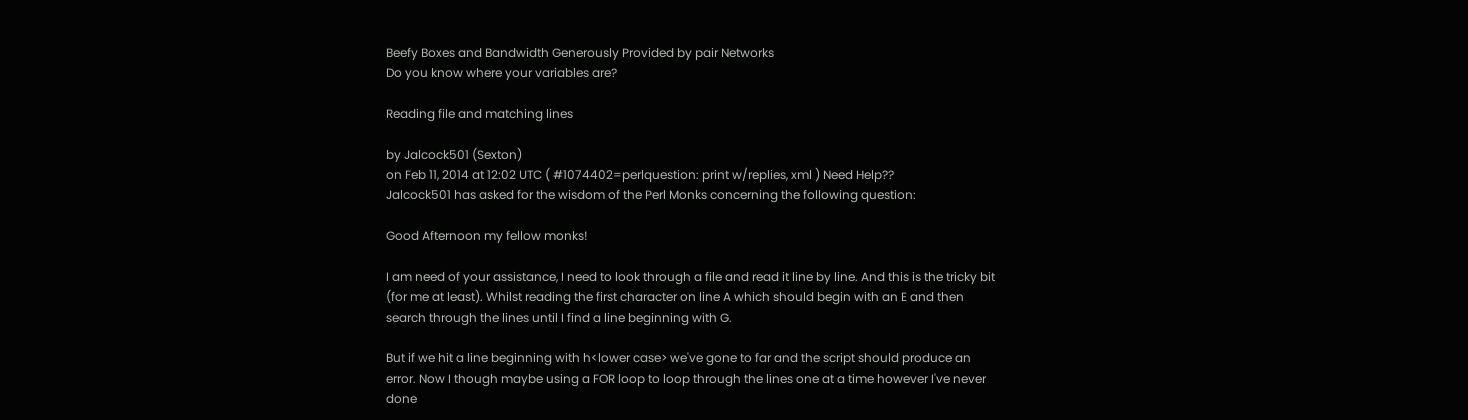Beefy Boxes and Bandwidth Generously Provided by pair Networks
Do you know where your variables are?

Reading file and matching lines

by Jalcock501 (Sexton)
on Feb 11, 2014 at 12:02 UTC ( #1074402=perlquestion: print w/replies, xml ) Need Help??
Jalcock501 has asked for the wisdom of the Perl Monks concerning the following question:

Good Afternoon my fellow monks!

I am need of your assistance, I need to look through a file and read it line by line. And this is the tricky bit (for me at least). Whilst reading the first character on line A which should begin with an E and then search through the lines until I find a line beginning with G.

But if we hit a line beginning with h<lower case> we've gone to far and the script should produce an error. Now I though maybe using a FOR loop to loop through the lines one at a time however I've never done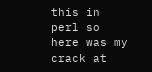this in perl so here was my crack at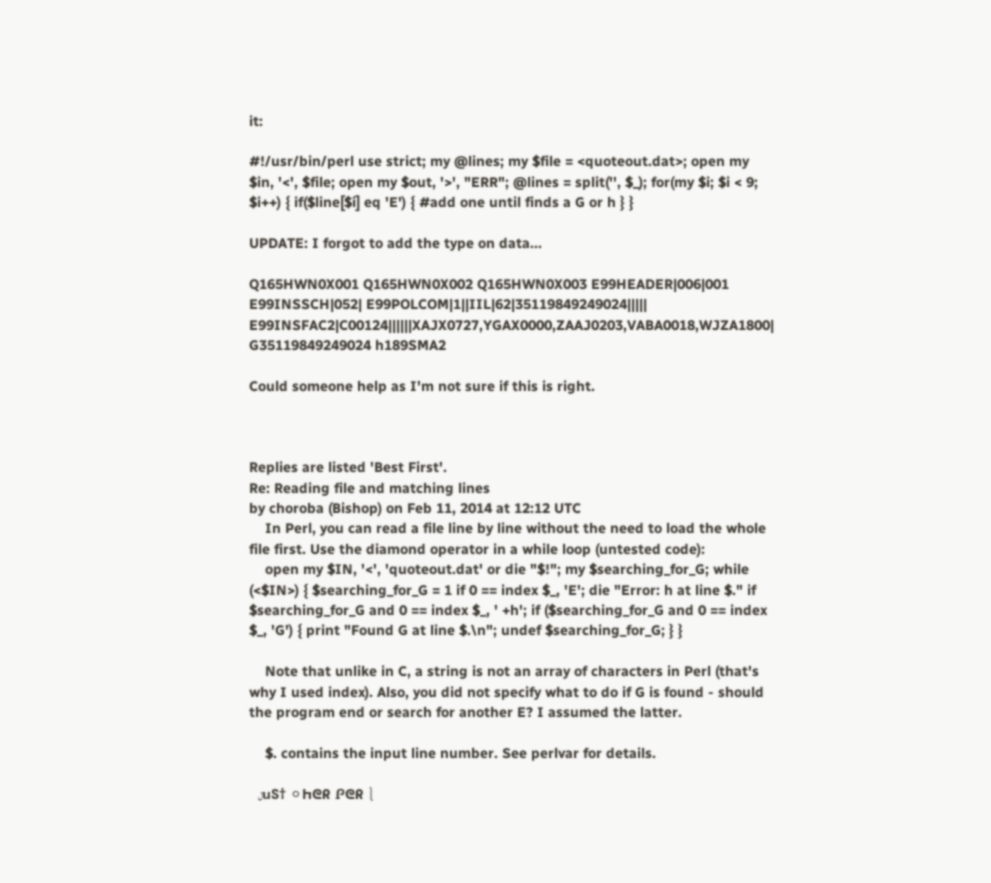it:

#!/usr/bin/perl use strict; my @lines; my $file = <quoteout.dat>; open my $in, '<', $file; open my $out, '>', "ERR"; @lines = split('', $_); for(my $i; $i < 9; $i++) { if($line[$i] eq 'E') { #add one until finds a G or h } }

UPDATE: I forgot to add the type on data...

Q165HWN0X001 Q165HWN0X002 Q165HWN0X003 E99HEADER|006|001 E99INSSCH|052| E99POLCOM|1||IIL|62|35119849249024||||| E99INSFAC2|C00124||||||XAJX0727,YGAX0000,ZAAJ0203,VABA0018,WJZA1800| G35119849249024 h189SMA2

Could someone help as I'm not sure if this is right.



Replies are listed 'Best First'.
Re: Reading file and matching lines
by choroba (Bishop) on Feb 11, 2014 at 12:12 UTC
    In Perl, you can read a file line by line without the need to load the whole file first. Use the diamond operator in a while loop (untested code):
    open my $IN, '<', 'quoteout.dat' or die "$!"; my $searching_for_G; while (<$IN>) { $searching_for_G = 1 if 0 == index $_, 'E'; die "Error: h at line $." if $searching_for_G and 0 == index $_, ' +h'; if ($searching_for_G and 0 == index $_, 'G') { print "Found G at line $.\n"; undef $searching_for_G; } }

    Note that unlike in C, a string is not an array of characters in Perl (that's why I used index). Also, you did not specify what to do if G is found - should the program end or search for another E? I assumed the latter.

    $. contains the input line number. See perlvar for details.

    لսႽ† ⚪Ⴙᘓᖇ Ꮅᘓᖇ⎱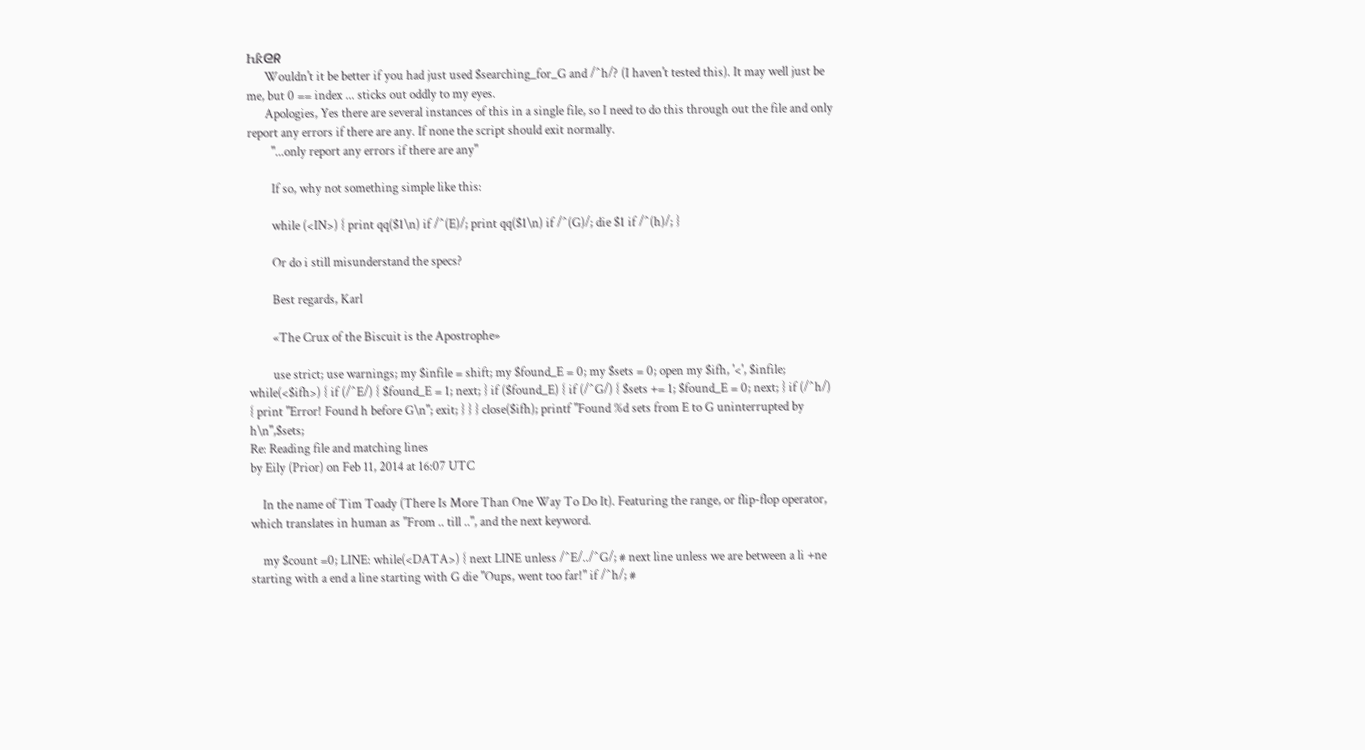Ⴙƙᘓᖇ
      Wouldn't it be better if you had just used $searching_for_G and /^h/? (I haven't tested this). It may well just be me, but 0 == index ... sticks out oddly to my eyes.
      Apologies, Yes there are several instances of this in a single file, so I need to do this through out the file and only report any errors if there are any. If none the script should exit normally.
        "...only report any errors if there are any"

        If so, why not something simple like this:

        while (<IN>) { print qq($1\n) if /^(E)/; print qq($1\n) if /^(G)/; die $1 if /^(h)/; }

        Or do i still misunderstand the specs?

        Best regards, Karl

        «The Crux of the Biscuit is the Apostrophe»

        use strict; use warnings; my $infile = shift; my $found_E = 0; my $sets = 0; open my $ifh, '<', $infile; while(<$ifh>) { if (/^E/) { $found_E = 1; next; } if ($found_E) { if (/^G/) { $sets += 1; $found_E = 0; next; } if (/^h/) { print "Error! Found h before G\n"; exit; } } } close($ifh); printf "Found %d sets from E to G uninterrupted by h\n",$sets;
Re: Reading file and matching lines
by Eily (Prior) on Feb 11, 2014 at 16:07 UTC

    In the name of Tim Toady (There Is More Than One Way To Do It). Featuring the range, or flip-flop operator, which translates in human as "From .. till ..", and the next keyword.

    my $count =0; LINE: while(<DATA>) { next LINE unless /^E/../^G/; # next line unless we are between a li +ne starting with a end a line starting with G die "Oups, went too far!" if /^h/; #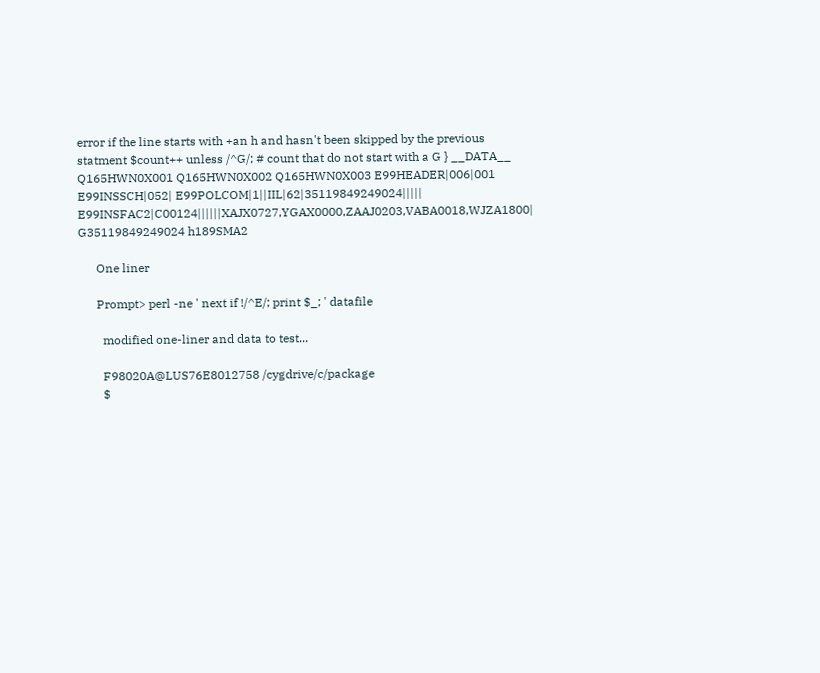error if the line starts with +an h and hasn't been skipped by the previous statment $count++ unless /^G/; # count that do not start with a G } __DATA__ Q165HWN0X001 Q165HWN0X002 Q165HWN0X003 E99HEADER|006|001 E99INSSCH|052| E99POLCOM|1||IIL|62|35119849249024||||| E99INSFAC2|C00124||||||XAJX0727,YGAX0000,ZAAJ0203,VABA0018,WJZA1800| G35119849249024 h189SMA2

      One liner

      Prompt> perl -ne ' next if !/^E/; print $_; ' datafile

        modified one-liner and data to test...

        F98020A@LUS76E8012758 /cygdrive/c/package
        $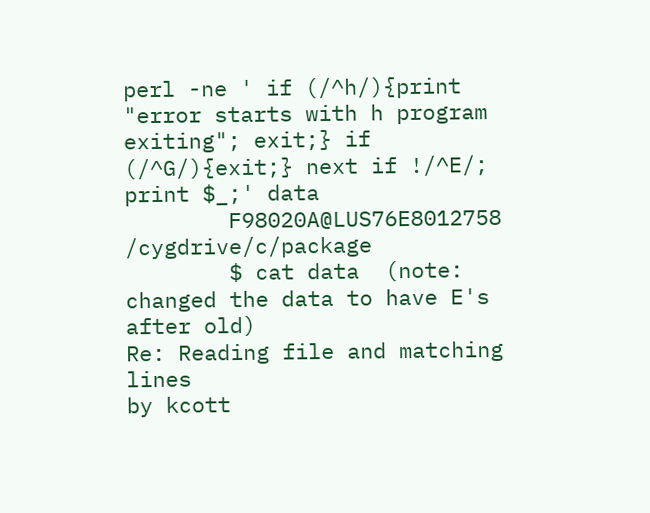perl -ne ' if (/^h/){print "error starts with h program exiting"; exit;} if (/^G/){exit;} next if !/^E/; print $_;' data
        F98020A@LUS76E8012758 /cygdrive/c/package
        $ cat data  (note: changed the data to have E's after old)
Re: Reading file and matching lines
by kcott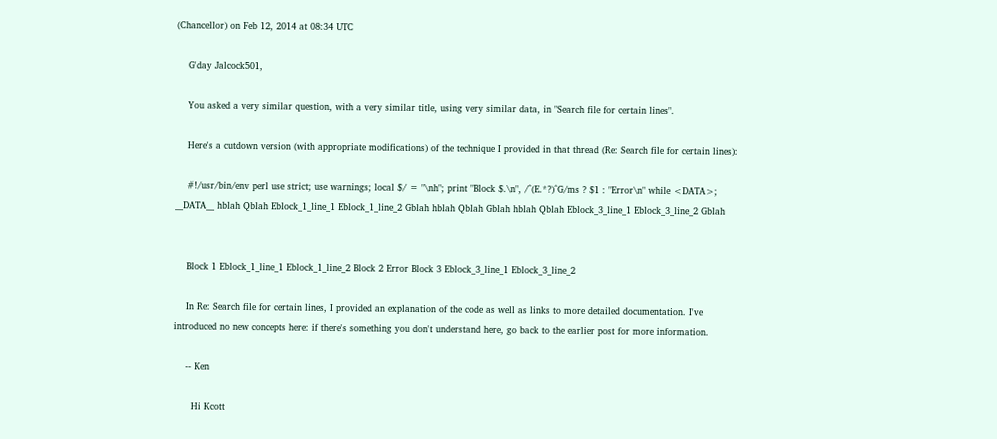(Chancellor) on Feb 12, 2014 at 08:34 UTC

    G'day Jalcock501,

    You asked a very similar question, with a very similar title, using very similar data, in "Search file for certain lines".

    Here's a cutdown version (with appropriate modifications) of the technique I provided in that thread (Re: Search file for certain lines):

    #!/usr/bin/env perl use strict; use warnings; local $/ = "\nh"; print "Block $.\n", /^(E.*?)^G/ms ? $1 : "Error\n" while <DATA>; __DATA__ hblah Qblah Eblock_1_line_1 Eblock_1_line_2 Gblah hblah Qblah Gblah hblah Qblah Eblock_3_line_1 Eblock_3_line_2 Gblah


    Block 1 Eblock_1_line_1 Eblock_1_line_2 Block 2 Error Block 3 Eblock_3_line_1 Eblock_3_line_2

    In Re: Search file for certain lines, I provided an explanation of the code as well as links to more detailed documentation. I've introduced no new concepts here: if there's something you don't understand here, go back to the earlier post for more information.

    -- Ken

      Hi Kcott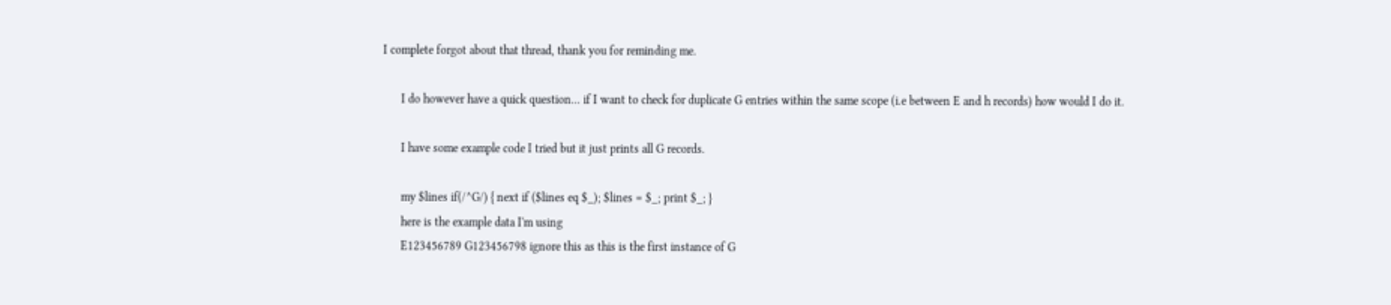I complete forgot about that thread, thank you for reminding me.

      I do however have a quick question... if I want to check for duplicate G entries within the same scope (i.e between E and h records) how would I do it.

      I have some example code I tried but it just prints all G records.

      my $lines if(/^G/) { next if ($lines eq $_); $lines = $_; print $_; }
      here is the example data I'm using
      E123456789 G123456798 ignore this as this is the first instance of G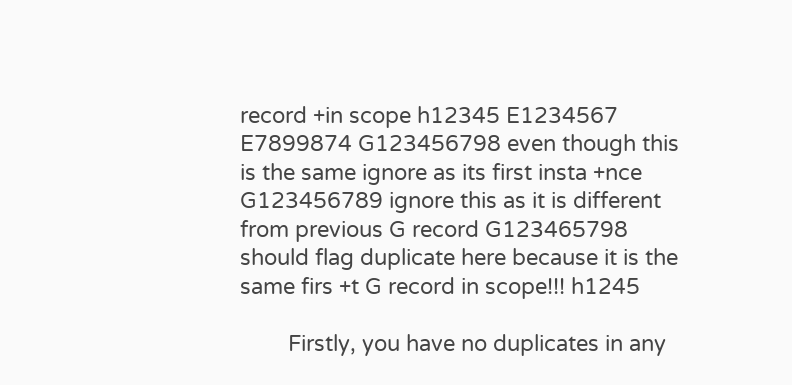record +in scope h12345 E1234567 E7899874 G123456798 even though this is the same ignore as its first insta +nce G123456789 ignore this as it is different from previous G record G123465798 should flag duplicate here because it is the same firs +t G record in scope!!! h1245

        Firstly, you have no duplicates in any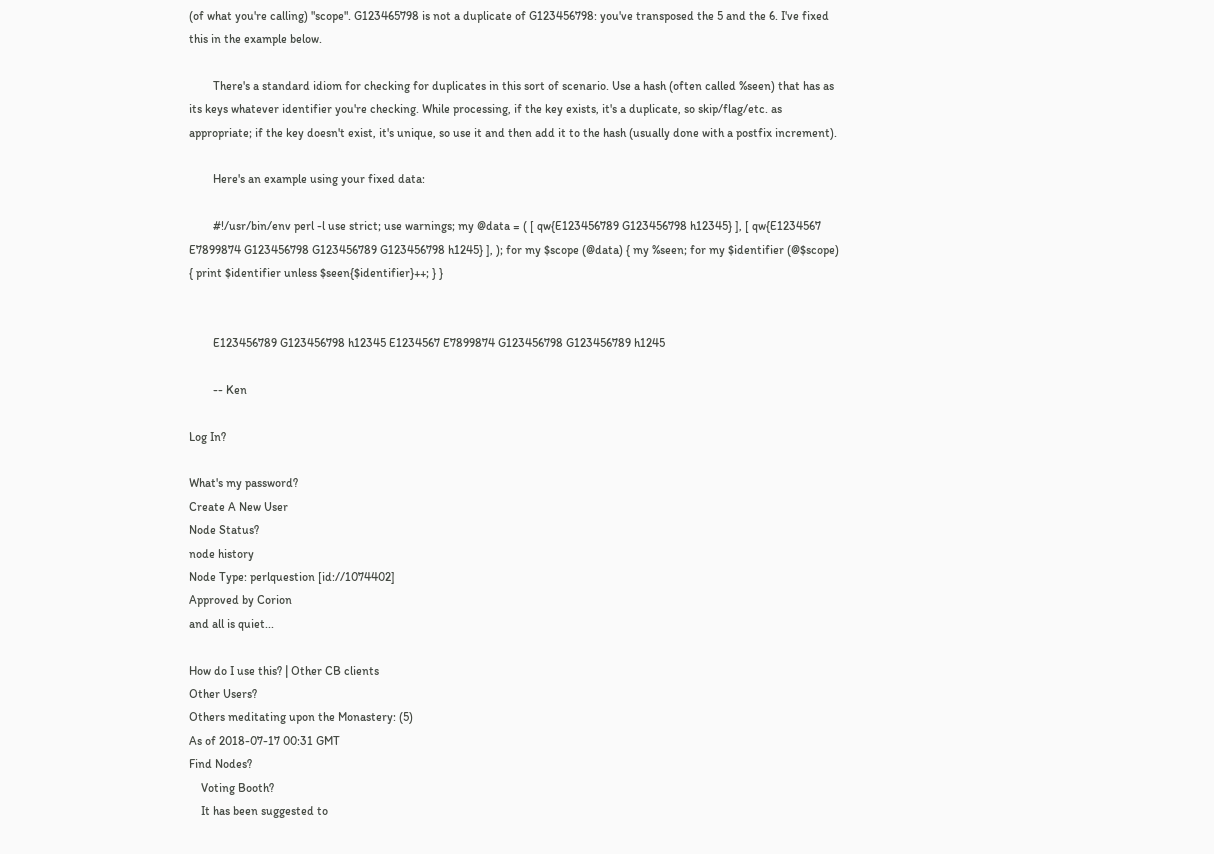(of what you're calling) "scope". G123465798 is not a duplicate of G123456798: you've transposed the 5 and the 6. I've fixed this in the example below.

        There's a standard idiom for checking for duplicates in this sort of scenario. Use a hash (often called %seen) that has as its keys whatever identifier you're checking. While processing, if the key exists, it's a duplicate, so skip/flag/etc. as appropriate; if the key doesn't exist, it's unique, so use it and then add it to the hash (usually done with a postfix increment).

        Here's an example using your fixed data:

        #!/usr/bin/env perl -l use strict; use warnings; my @data = ( [ qw{E123456789 G123456798 h12345} ], [ qw{E1234567 E7899874 G123456798 G123456789 G123456798 h1245} ], ); for my $scope (@data) { my %seen; for my $identifier (@$scope) { print $identifier unless $seen{$identifier}++; } }


        E123456789 G123456798 h12345 E1234567 E7899874 G123456798 G123456789 h1245

        -- Ken

Log In?

What's my password?
Create A New User
Node Status?
node history
Node Type: perlquestion [id://1074402]
Approved by Corion
and all is quiet...

How do I use this? | Other CB clients
Other Users?
Others meditating upon the Monastery: (5)
As of 2018-07-17 00:31 GMT
Find Nodes?
    Voting Booth?
    It has been suggested to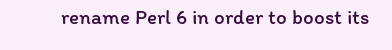rename Perl 6 in order to boost its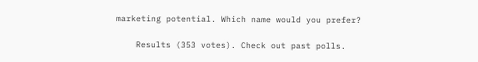marketing potential. Which name would you prefer?

    Results (353 votes). Check out past polls.